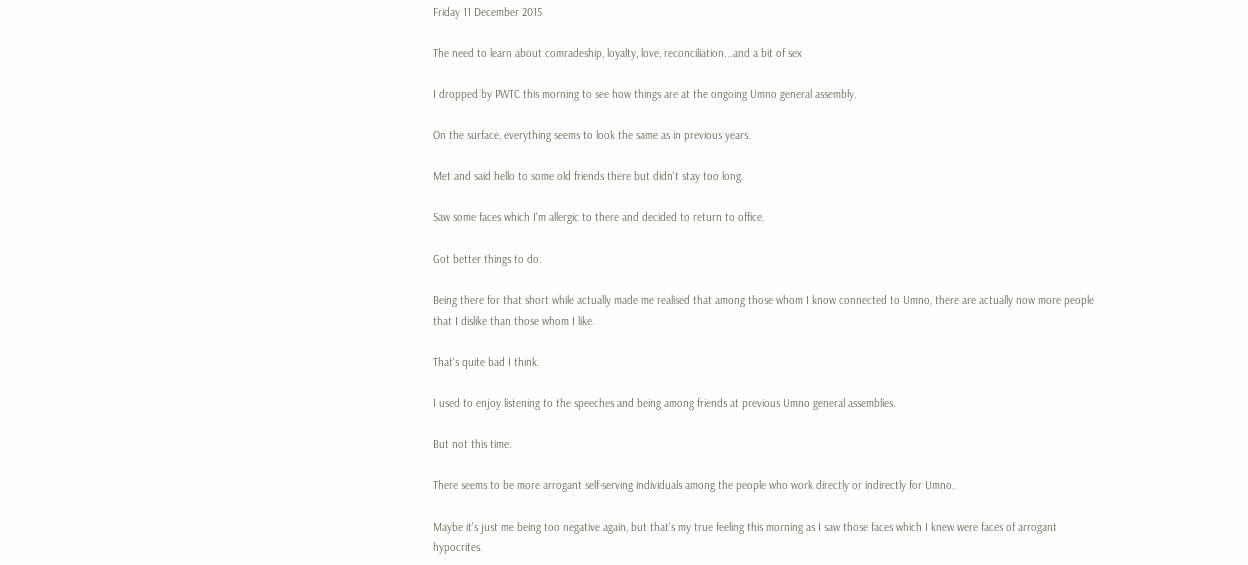Friday 11 December 2015

The need to learn about comradeship, loyalty, love, reconciliation...and a bit of sex

I dropped by PWTC this morning to see how things are at the ongoing Umno general assembly.

On the surface, everything seems to look the same as in previous years.

Met and said hello to some old friends there but didn't stay too long.

Saw some faces which I'm allergic to there and decided to return to office.

Got better things to do.

Being there for that short while actually made me realised that among those whom I know connected to Umno, there are actually now more people that I dislike than those whom I like.

That's quite bad I think.

I used to enjoy listening to the speeches and being among friends at previous Umno general assemblies.

But not this time.

There seems to be more arrogant self-serving individuals among the people who work directly or indirectly for Umno.

Maybe it's just me being too negative again, but that's my true feeling this morning as I saw those faces which I knew were faces of arrogant hypocrites.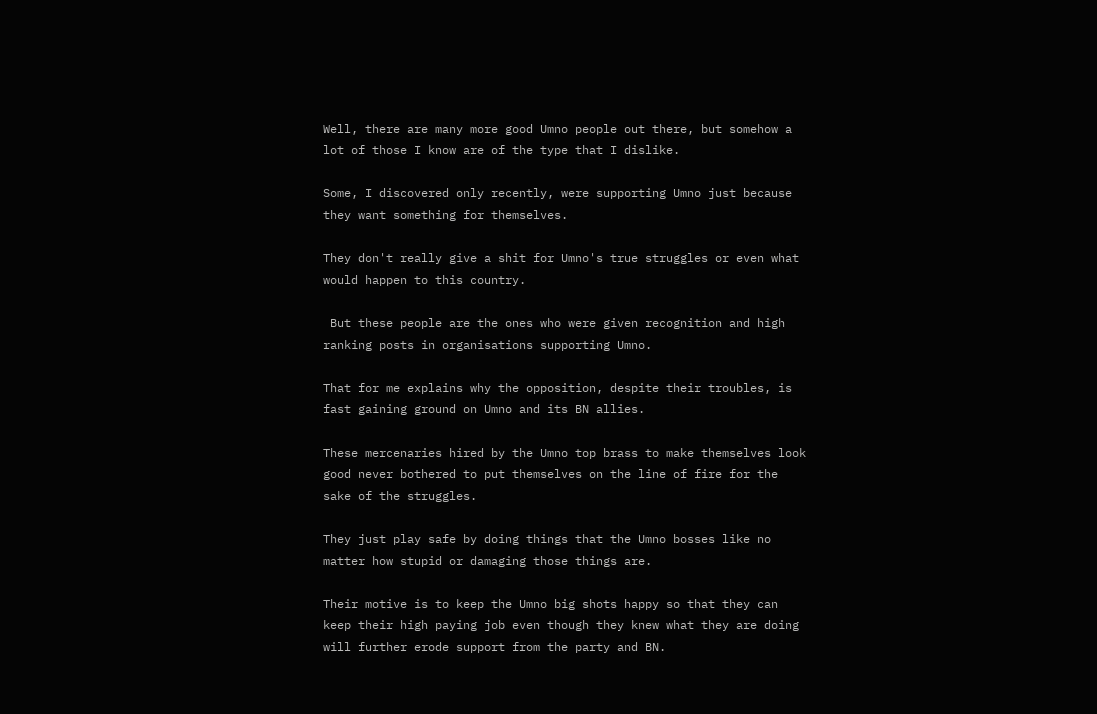Well, there are many more good Umno people out there, but somehow a lot of those I know are of the type that I dislike.

Some, I discovered only recently, were supporting Umno just because they want something for themselves.

They don't really give a shit for Umno's true struggles or even what would happen to this country.

 But these people are the ones who were given recognition and high ranking posts in organisations supporting Umno.

That for me explains why the opposition, despite their troubles, is fast gaining ground on Umno and its BN allies.

These mercenaries hired by the Umno top brass to make themselves look good never bothered to put themselves on the line of fire for the sake of the struggles.

They just play safe by doing things that the Umno bosses like no matter how stupid or damaging those things are.

Their motive is to keep the Umno big shots happy so that they can keep their high paying job even though they knew what they are doing will further erode support from the party and BN.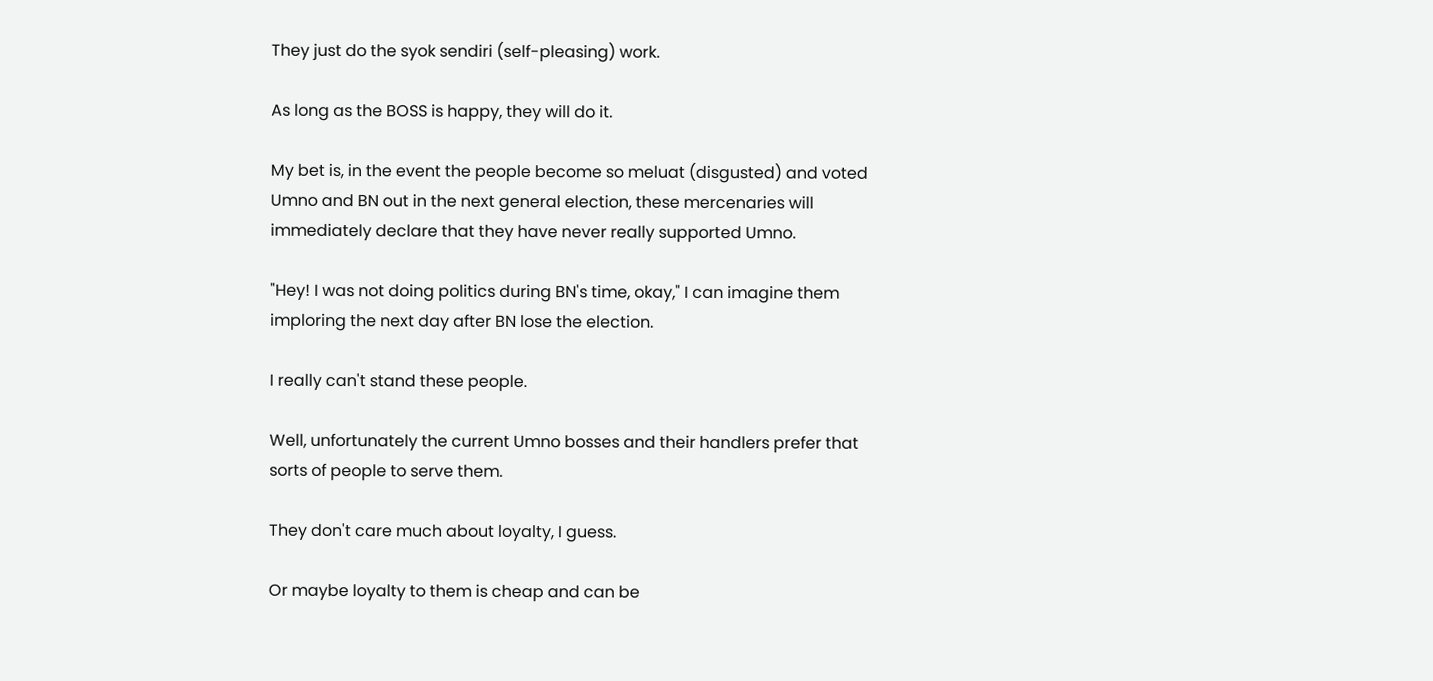They just do the syok sendiri (self-pleasing) work.

As long as the BOSS is happy, they will do it.

My bet is, in the event the people become so meluat (disgusted) and voted Umno and BN out in the next general election, these mercenaries will immediately declare that they have never really supported Umno.

"Hey! I was not doing politics during BN's time, okay," I can imagine them imploring the next day after BN lose the election.

I really can't stand these people.

Well, unfortunately the current Umno bosses and their handlers prefer that sorts of people to serve them.

They don't care much about loyalty, I guess.

Or maybe loyalty to them is cheap and can be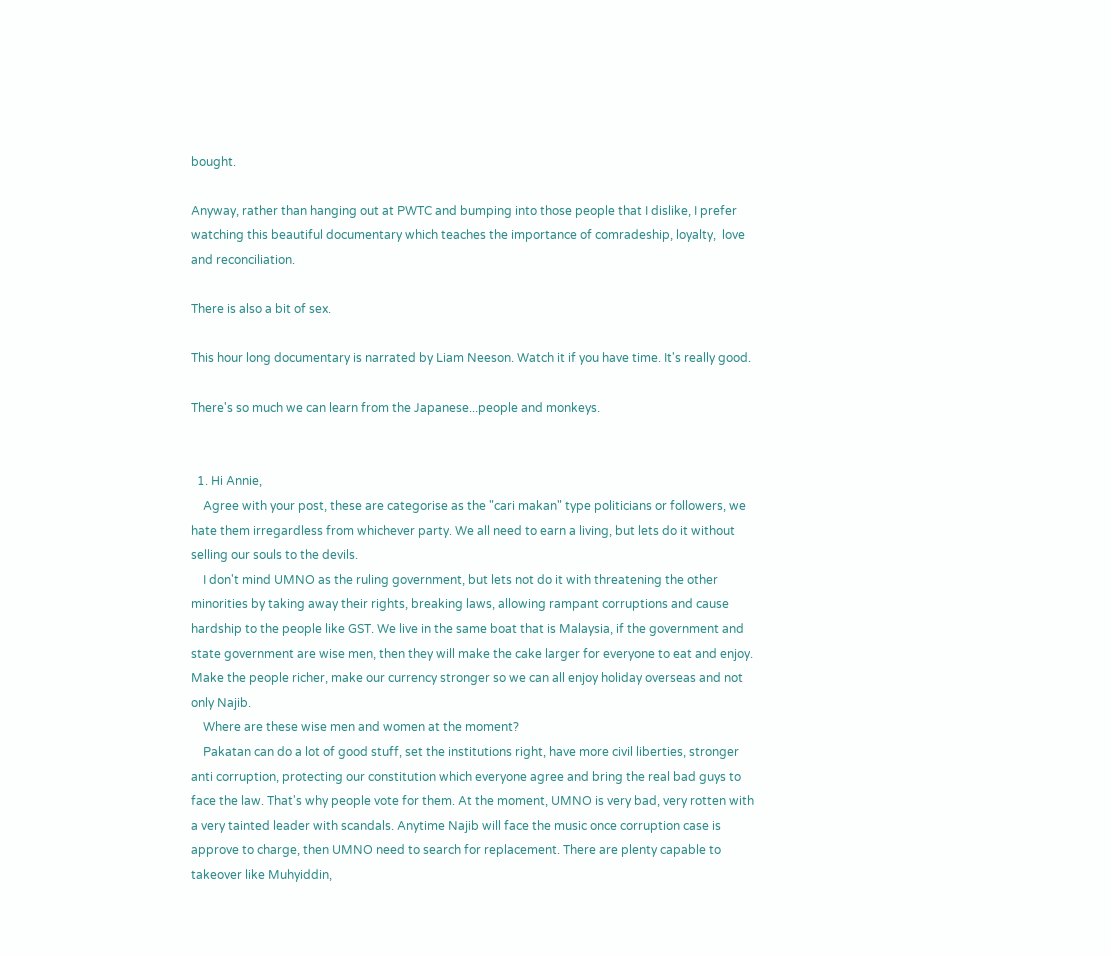bought.

Anyway, rather than hanging out at PWTC and bumping into those people that I dislike, I prefer watching this beautiful documentary which teaches the importance of comradeship, loyalty,  love and reconciliation.

There is also a bit of sex.

This hour long documentary is narrated by Liam Neeson. Watch it if you have time. It's really good.

There's so much we can learn from the Japanese...people and monkeys.


  1. Hi Annie,
    Agree with your post, these are categorise as the "cari makan" type politicians or followers, we hate them irregardless from whichever party. We all need to earn a living, but lets do it without selling our souls to the devils.
    I don't mind UMNO as the ruling government, but lets not do it with threatening the other minorities by taking away their rights, breaking laws, allowing rampant corruptions and cause hardship to the people like GST. We live in the same boat that is Malaysia, if the government and state government are wise men, then they will make the cake larger for everyone to eat and enjoy. Make the people richer, make our currency stronger so we can all enjoy holiday overseas and not only Najib.
    Where are these wise men and women at the moment?
    Pakatan can do a lot of good stuff, set the institutions right, have more civil liberties, stronger anti corruption, protecting our constitution which everyone agree and bring the real bad guys to face the law. That's why people vote for them. At the moment, UMNO is very bad, very rotten with a very tainted leader with scandals. Anytime Najib will face the music once corruption case is approve to charge, then UMNO need to search for replacement. There are plenty capable to takeover like Muhyiddin,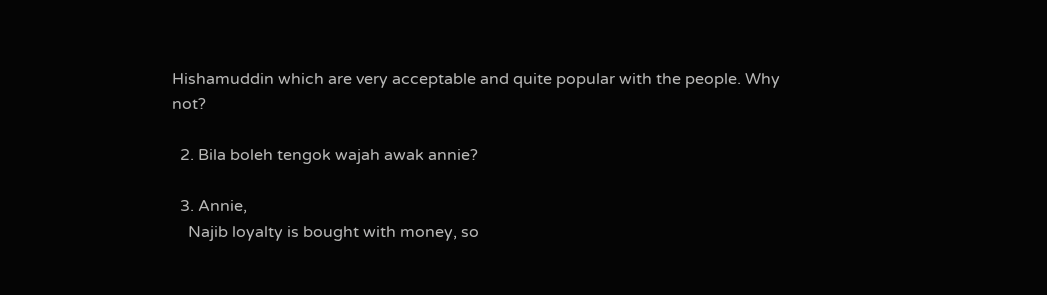Hishamuddin which are very acceptable and quite popular with the people. Why not?

  2. Bila boleh tengok wajah awak annie?

  3. Annie,
    Najib loyalty is bought with money, so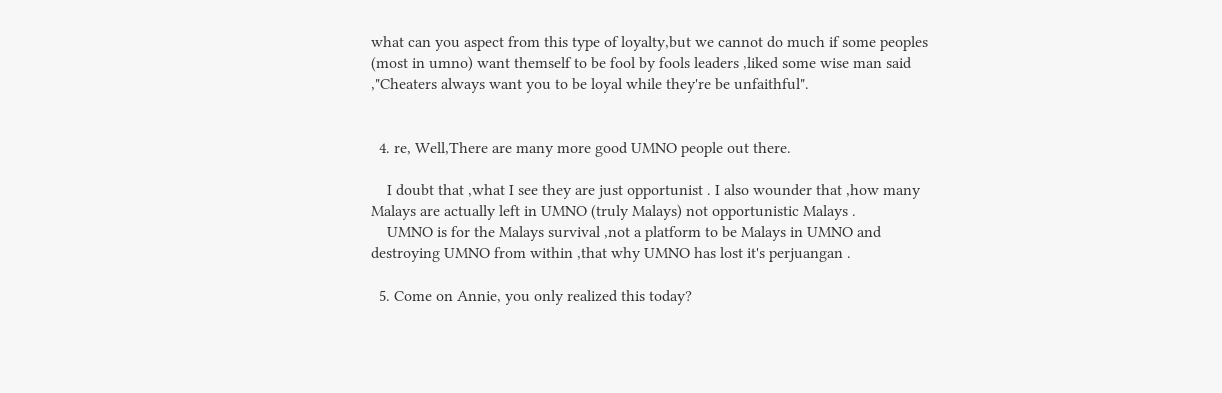what can you aspect from this type of loyalty,but we cannot do much if some peoples (most in umno) want themself to be fool by fools leaders ,liked some wise man said ,"Cheaters always want you to be loyal while they're be unfaithful".


  4. re, Well,There are many more good UMNO people out there.

    I doubt that ,what I see they are just opportunist . I also wounder that ,how many Malays are actually left in UMNO (truly Malays) not opportunistic Malays .
    UMNO is for the Malays survival ,not a platform to be Malays in UMNO and destroying UMNO from within ,that why UMNO has lost it's perjuangan .

  5. Come on Annie, you only realized this today?